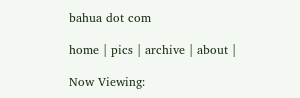bahua dot com

home | pics | archive | about |

Now Viewing: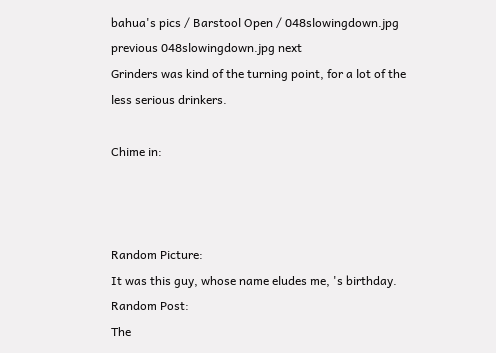bahua's pics / Barstool Open / 048slowingdown.jpg
previous 048slowingdown.jpg next
Grinders was kind of the turning point, for a lot of the less serious drinkers.

Chime in:



Random Picture:
It was this guy, whose name eludes me, 's birthday.
Random Post:
The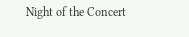Night of the Concert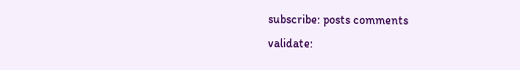subscribe: posts comments
validate: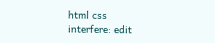html css
interfere: edit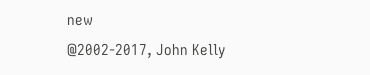new
@2002-2017, John Kelly